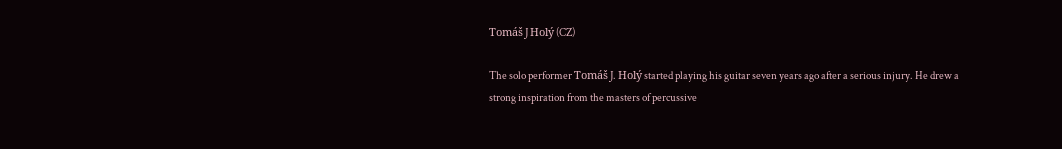Tomáš J Holý (CZ)

The solo performer Tomáš J. Holý started playing his guitar seven years ago after a serious injury. He drew a strong inspiration from the masters of percussive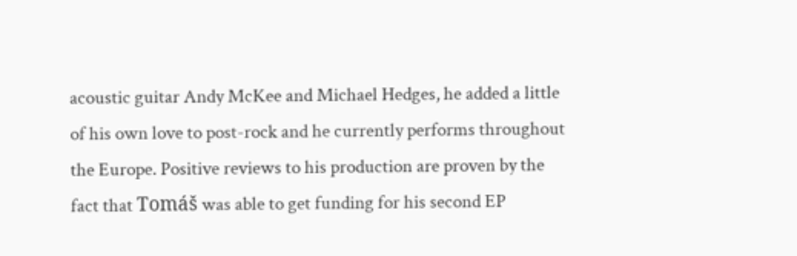acoustic guitar Andy McKee and Michael Hedges, he added a little of his own love to post-rock and he currently performs throughout the Europe. Positive reviews to his production are proven by the fact that Tomáš was able to get funding for his second EP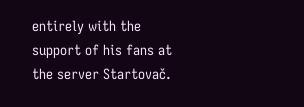entirely with the support of his fans at the server Startovač.